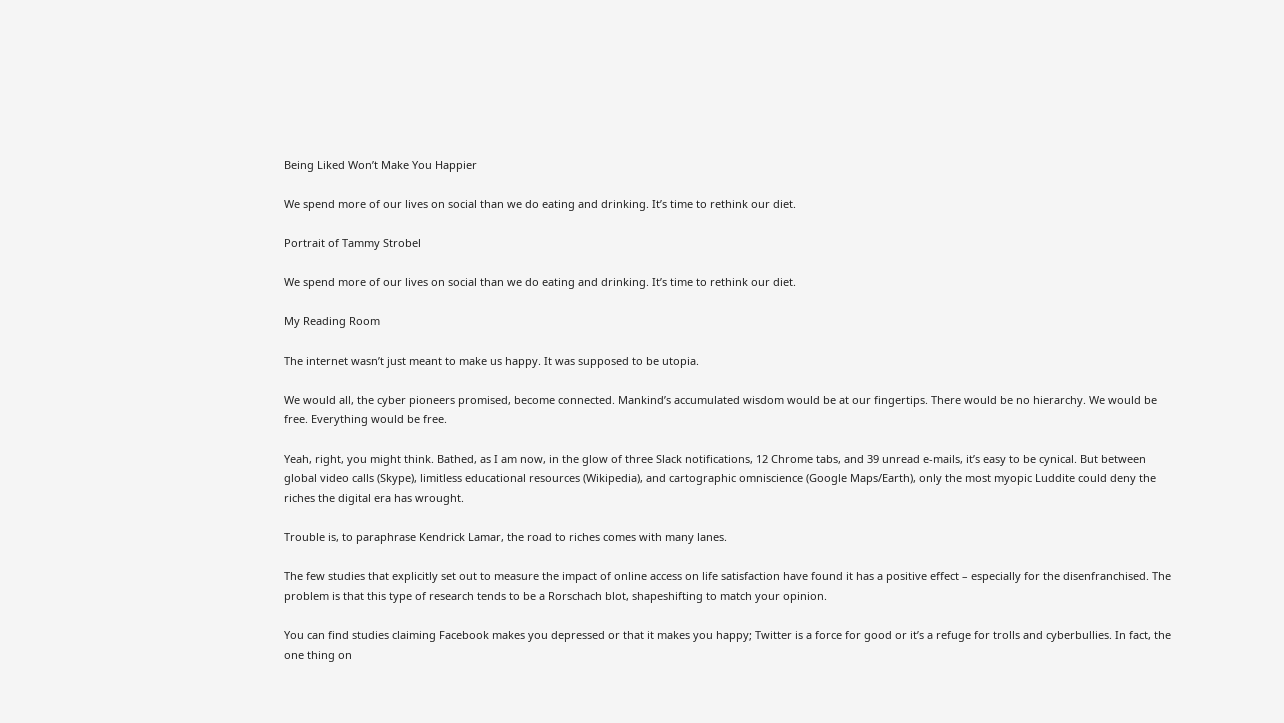Being Liked Won’t Make You Happier

We spend more of our lives on social than we do eating and drinking. It’s time to rethink our diet.

Portrait of Tammy Strobel

We spend more of our lives on social than we do eating and drinking. It’s time to rethink our diet.

My Reading Room

The internet wasn’t just meant to make us happy. It was supposed to be utopia.

We would all, the cyber pioneers promised, become connected. Mankind’s accumulated wisdom would be at our fingertips. There would be no hierarchy. We would be free. Everything would be free.

Yeah, right, you might think. Bathed, as I am now, in the glow of three Slack notifications, 12 Chrome tabs, and 39 unread e-mails, it’s easy to be cynical. But between global video calls (Skype), limitless educational resources (Wikipedia), and cartographic omniscience (Google Maps/Earth), only the most myopic Luddite could deny the riches the digital era has wrought.

Trouble is, to paraphrase Kendrick Lamar, the road to riches comes with many lanes.

The few studies that explicitly set out to measure the impact of online access on life satisfaction have found it has a positive effect – especially for the disenfranchised. The problem is that this type of research tends to be a Rorschach blot, shapeshifting to match your opinion.

You can find studies claiming Facebook makes you depressed or that it makes you happy; Twitter is a force for good or it’s a refuge for trolls and cyberbullies. In fact, the one thing on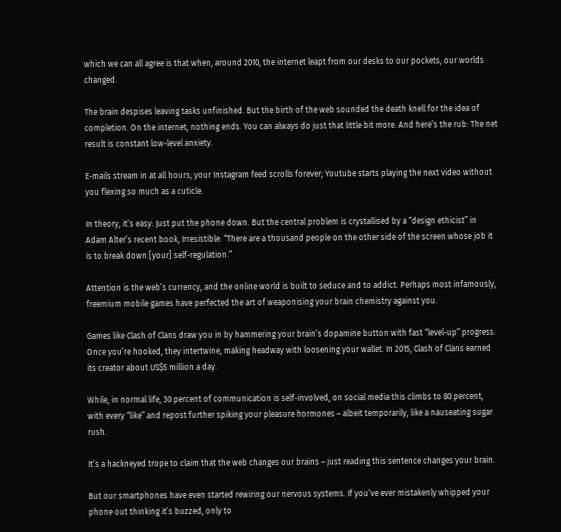which we can all agree is that when, around 2010, the internet leapt from our desks to our pockets, our worlds changed.

The brain despises leaving tasks unfinished. But the birth of the web sounded the death knell for the idea of completion. On the internet, nothing ends. You can always do just that little bit more. And here’s the rub: The net result is constant low-level anxiety.

E-mails stream in at all hours; your Instagram feed scrolls forever; Youtube starts playing the next video without you flexing so much as a cuticle.

In theory, it’s easy: Just put the phone down. But the central problem is crystallised by a “design ethicist” in Adam Alter’s recent book, Irresistible: “There are a thousand people on the other side of the screen whose job it is to break down [your] self-regulation.”

Attention is the web’s currency, and the online world is built to seduce and to addict. Perhaps most infamously, freemium mobile games have perfected the art of weaponising your brain chemistry against you.

Games like Clash of Clans draw you in by hammering your brain’s dopamine button with fast “level-up” progress. Once you’re hooked, they intertwine, making headway with loosening your wallet. In 2015, Clash of Clans earned its creator about US$5 million a day.

While, in normal life, 30 percent of communication is self-involved, on social media this climbs to 80 percent, with every “like” and repost further spiking your pleasure hormones – albeit temporarily, like a nauseating sugar rush.

It’s a hackneyed trope to claim that the web changes our brains – just reading this sentence changes your brain.

But our smartphones have even started rewiring our nervous systems. If you’ve ever mistakenly whipped your phone out thinking it’s buzzed, only to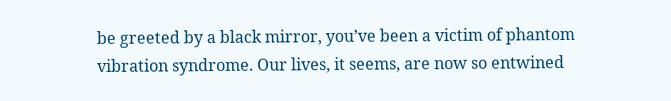be greeted by a black mirror, you’ve been a victim of phantom vibration syndrome. Our lives, it seems, are now so entwined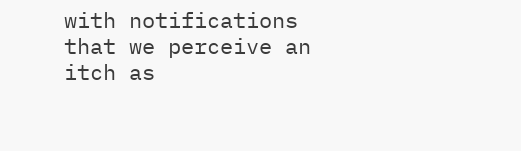with notifications that we perceive an itch as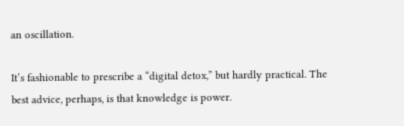an oscillation.

It’s fashionable to prescribe a “digital detox,” but hardly practical. The best advice, perhaps, is that knowledge is power.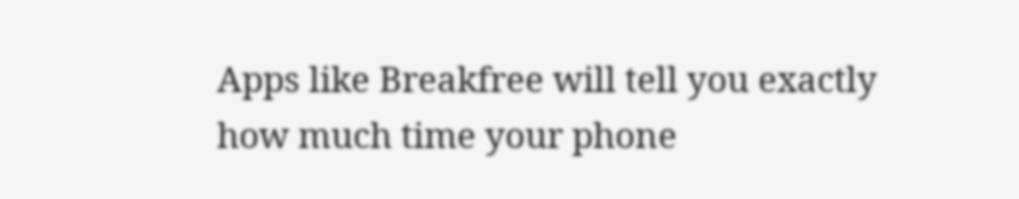Apps like Breakfree will tell you exactly how much time your phone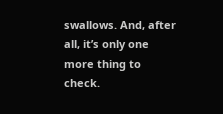swallows. And, after all, it’s only one more thing to check.